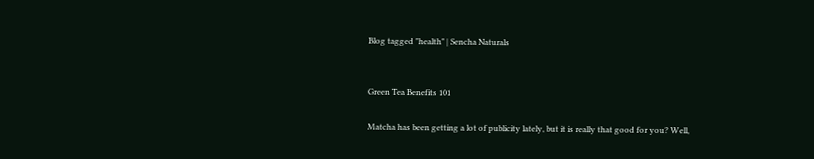Blog tagged "health" | Sencha Naturals


Green Tea Benefits 101

Matcha has been getting a lot of publicity lately, but it is really that good for you? Well,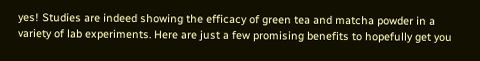yes! Studies are indeed showing the efficacy of green tea and matcha powder in a variety of lab experiments. Here are just a few promising benefits to hopefully get you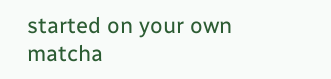started on your own matcha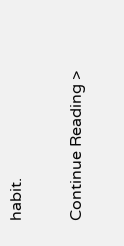habit.

Continue Reading >